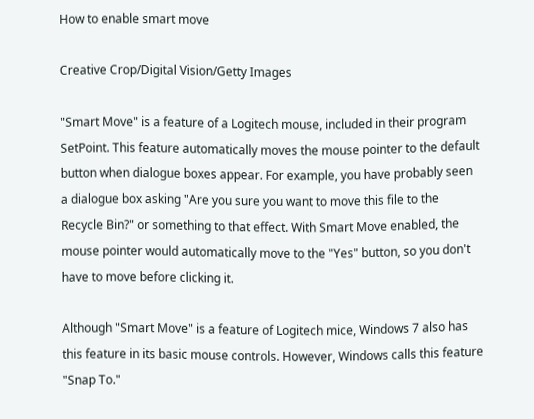How to enable smart move

Creative Crop/Digital Vision/Getty Images

"Smart Move" is a feature of a Logitech mouse, included in their program SetPoint. This feature automatically moves the mouse pointer to the default button when dialogue boxes appear. For example, you have probably seen a dialogue box asking "Are you sure you want to move this file to the Recycle Bin?" or something to that effect. With Smart Move enabled, the mouse pointer would automatically move to the "Yes" button, so you don't have to move before clicking it.

Although "Smart Move" is a feature of Logitech mice, Windows 7 also has this feature in its basic mouse controls. However, Windows calls this feature "Snap To."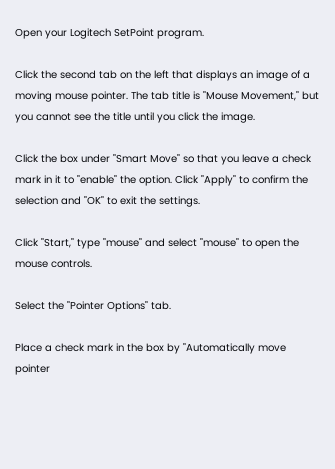Open your Logitech SetPoint program.

Click the second tab on the left that displays an image of a moving mouse pointer. The tab title is "Mouse Movement," but you cannot see the title until you click the image.

Click the box under "Smart Move" so that you leave a check mark in it to "enable" the option. Click "Apply" to confirm the selection and "OK" to exit the settings.

Click "Start," type "mouse" and select "mouse" to open the mouse controls.

Select the "Pointer Options" tab.

Place a check mark in the box by "Automatically move pointer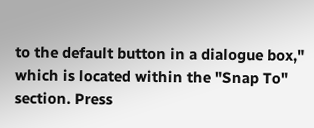to the default button in a dialogue box," which is located within the "Snap To" section. Press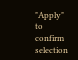"Apply" to confirm selection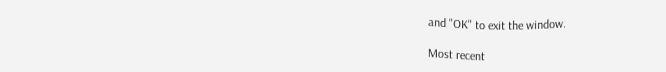and "OK" to exit the window.

Most recent